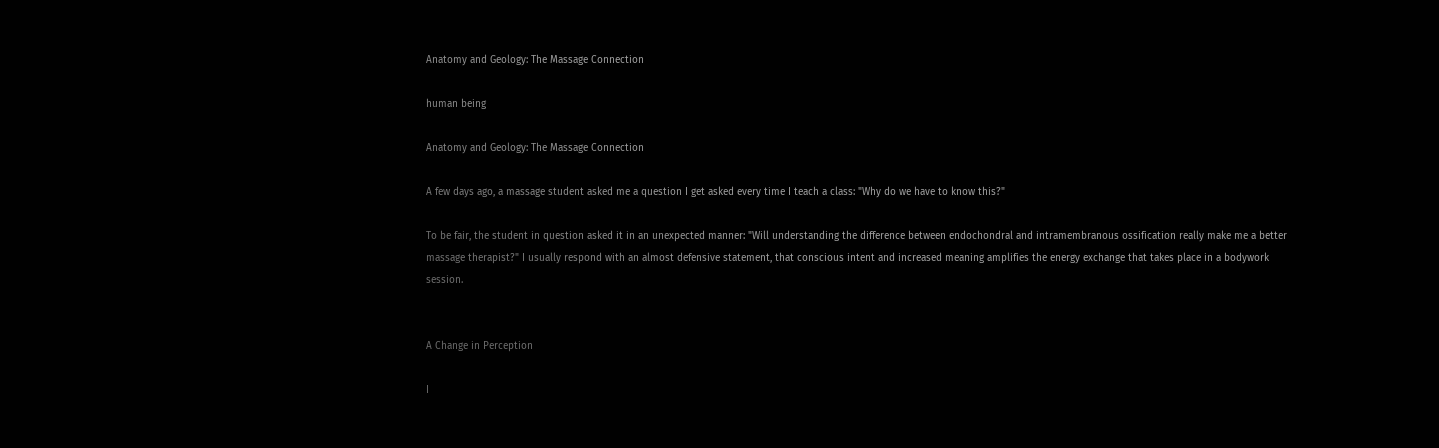Anatomy and Geology: The Massage Connection

human being

Anatomy and Geology: The Massage Connection

A few days ago, a massage student asked me a question I get asked every time I teach a class: "Why do we have to know this?"

To be fair, the student in question asked it in an unexpected manner: "Will understanding the difference between endochondral and intramembranous ossification really make me a better massage therapist?" I usually respond with an almost defensive statement, that conscious intent and increased meaning amplifies the energy exchange that takes place in a bodywork session.


A Change in Perception

I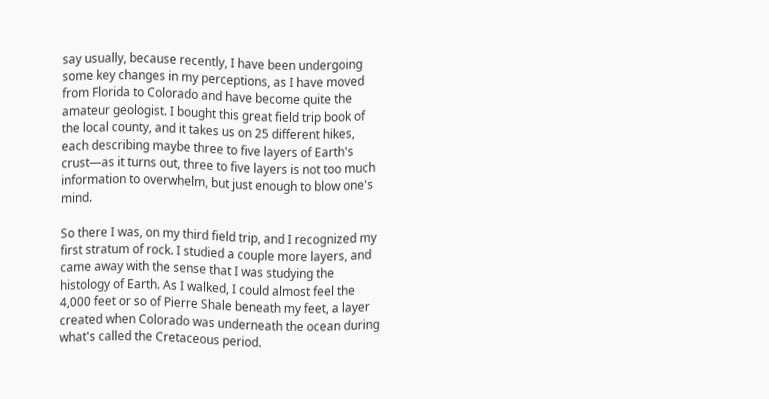say usually, because recently, I have been undergoing some key changes in my perceptions, as I have moved from Florida to Colorado and have become quite the amateur geologist. I bought this great field trip book of the local county, and it takes us on 25 different hikes, each describing maybe three to five layers of Earth's crust—as it turns out, three to five layers is not too much information to overwhelm, but just enough to blow one's mind.

So there I was, on my third field trip, and I recognized my first stratum of rock. I studied a couple more layers, and came away with the sense that I was studying the histology of Earth. As I walked, I could almost feel the 4,000 feet or so of Pierre Shale beneath my feet, a layer created when Colorado was underneath the ocean during what's called the Cretaceous period.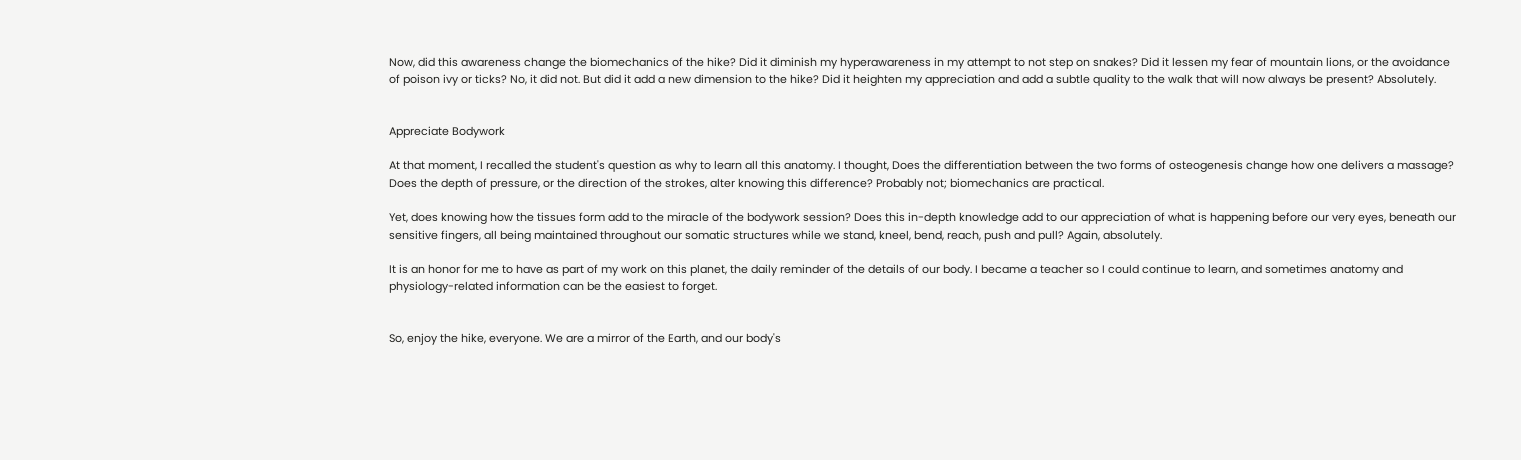Now, did this awareness change the biomechanics of the hike? Did it diminish my hyperawareness in my attempt to not step on snakes? Did it lessen my fear of mountain lions, or the avoidance of poison ivy or ticks? No, it did not. But did it add a new dimension to the hike? Did it heighten my appreciation and add a subtle quality to the walk that will now always be present? Absolutely.


Appreciate Bodywork

At that moment, I recalled the student's question as why to learn all this anatomy. I thought, Does the differentiation between the two forms of osteogenesis change how one delivers a massage? Does the depth of pressure, or the direction of the strokes, alter knowing this difference? Probably not; biomechanics are practical.

Yet, does knowing how the tissues form add to the miracle of the bodywork session? Does this in-depth knowledge add to our appreciation of what is happening before our very eyes, beneath our sensitive fingers, all being maintained throughout our somatic structures while we stand, kneel, bend, reach, push and pull? Again, absolutely.

It is an honor for me to have as part of my work on this planet, the daily reminder of the details of our body. I became a teacher so I could continue to learn, and sometimes anatomy and physiology-related information can be the easiest to forget.


So, enjoy the hike, everyone. We are a mirror of the Earth, and our body's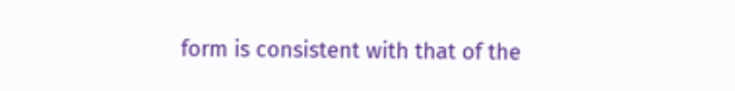form is consistent with that of the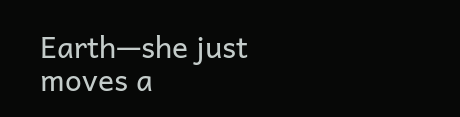Earth—she just moves a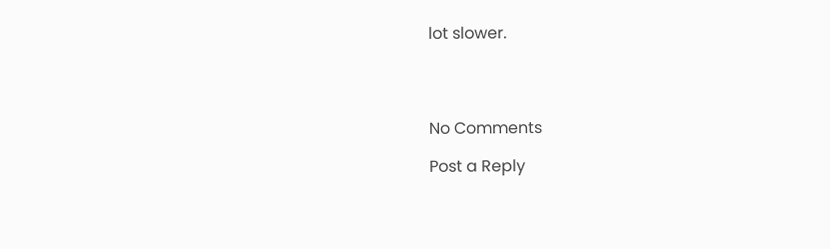lot slower.




No Comments

Post a Reply